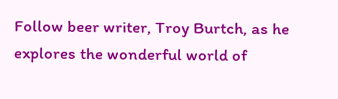Follow beer writer, Troy Burtch, as he explores the wonderful world of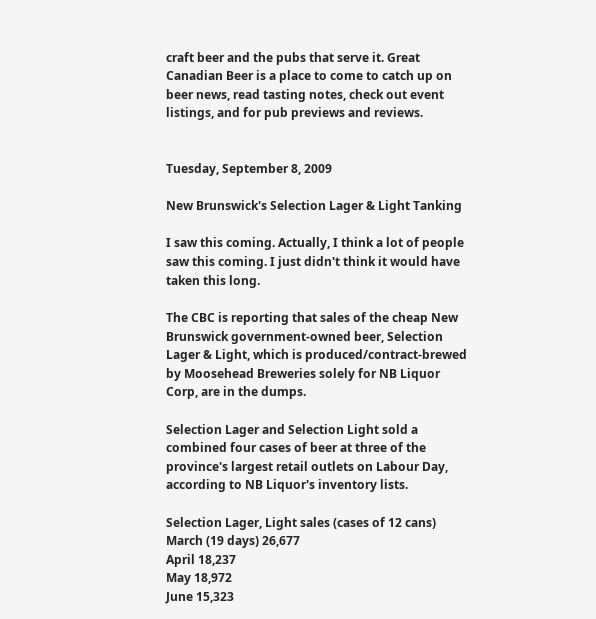craft beer and the pubs that serve it. Great Canadian Beer is a place to come to catch up on beer news, read tasting notes, check out event listings, and for pub previews and reviews.


Tuesday, September 8, 2009

New Brunswick's Selection Lager & Light Tanking

I saw this coming. Actually, I think a lot of people saw this coming. I just didn't think it would have taken this long.

The CBC is reporting that sales of the cheap New Brunswick government-owned beer, Selection Lager & Light, which is produced/contract-brewed by Moosehead Breweries solely for NB Liquor Corp, are in the dumps.

Selection Lager and Selection Light sold a combined four cases of beer at three of the province's largest retail outlets on Labour Day, according to NB Liquor's inventory lists.

Selection Lager, Light sales (cases of 12 cans)
March (19 days) 26,677
April 18,237
May 18,972
June 15,323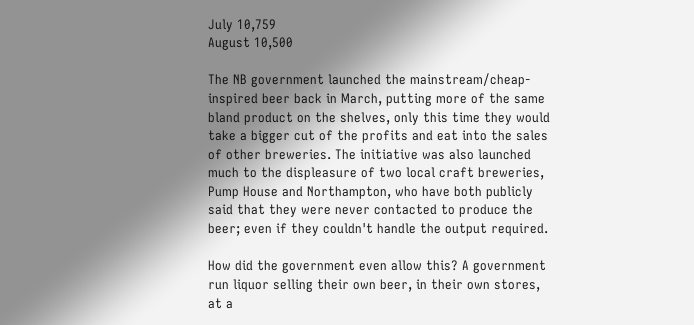July 10,759
August 10,500

The NB government launched the mainstream/cheap-inspired beer back in March, putting more of the same bland product on the shelves, only this time they would take a bigger cut of the profits and eat into the sales of other breweries. The initiative was also launched much to the displeasure of two local craft breweries, Pump House and Northampton, who have both publicly said that they were never contacted to produce the beer; even if they couldn't handle the output required.

How did the government even allow this? A government run liquor selling their own beer, in their own stores, at a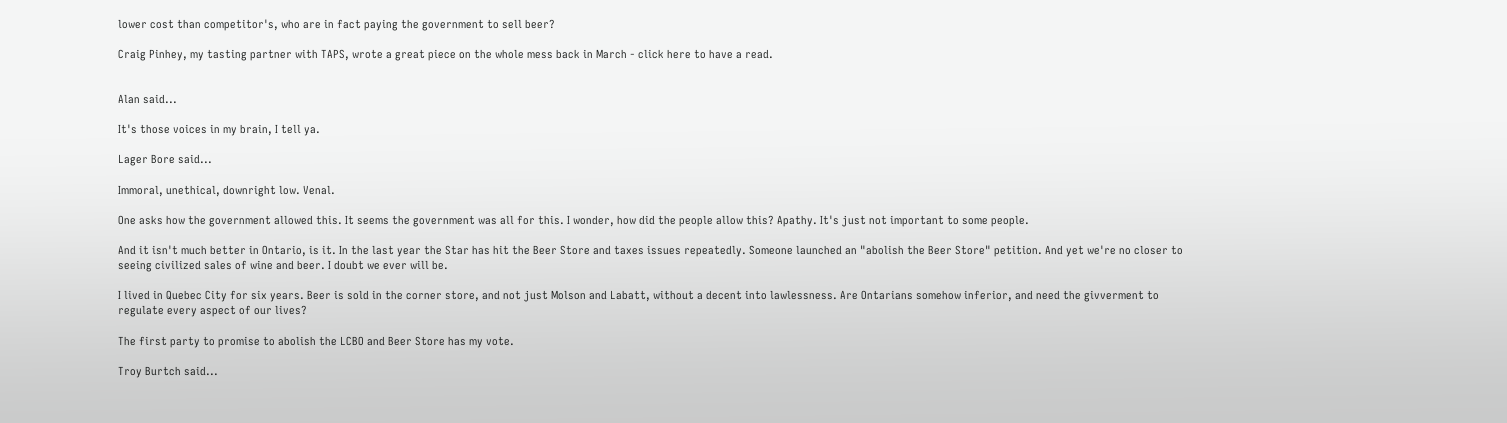lower cost than competitor's, who are in fact paying the government to sell beer?

Craig Pinhey, my tasting partner with TAPS, wrote a great piece on the whole mess back in March - click here to have a read.


Alan said...

It's those voices in my brain, I tell ya.

Lager Bore said...

Immoral, unethical, downright low. Venal.

One asks how the government allowed this. It seems the government was all for this. I wonder, how did the people allow this? Apathy. It's just not important to some people.

And it isn't much better in Ontario, is it. In the last year the Star has hit the Beer Store and taxes issues repeatedly. Someone launched an "abolish the Beer Store" petition. And yet we're no closer to seeing civilized sales of wine and beer. I doubt we ever will be.

I lived in Quebec City for six years. Beer is sold in the corner store, and not just Molson and Labatt, without a decent into lawlessness. Are Ontarians somehow inferior, and need the givverment to regulate every aspect of our lives?

The first party to promise to abolish the LCBO and Beer Store has my vote.

Troy Burtch said...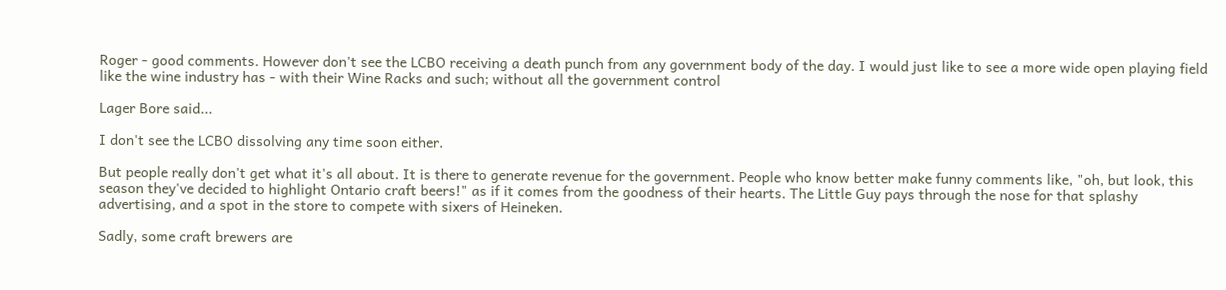Roger - good comments. However don't see the LCBO receiving a death punch from any government body of the day. I would just like to see a more wide open playing field like the wine industry has - with their Wine Racks and such; without all the government control

Lager Bore said...

I don't see the LCBO dissolving any time soon either.

But people really don't get what it's all about. It is there to generate revenue for the government. People who know better make funny comments like, "oh, but look, this season they've decided to highlight Ontario craft beers!" as if it comes from the goodness of their hearts. The Little Guy pays through the nose for that splashy advertising, and a spot in the store to compete with sixers of Heineken.

Sadly, some craft brewers are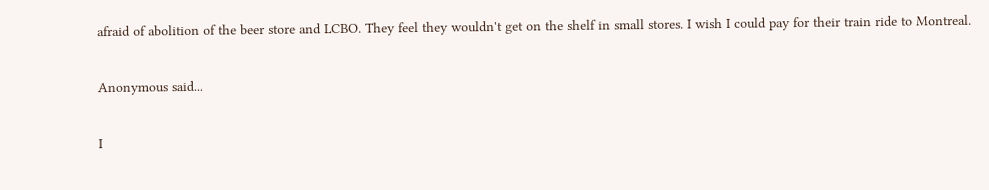afraid of abolition of the beer store and LCBO. They feel they wouldn't get on the shelf in small stores. I wish I could pay for their train ride to Montreal.

Anonymous said...

I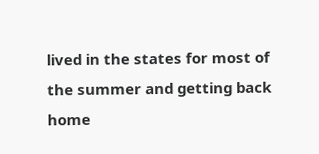lived in the states for most of the summer and getting back home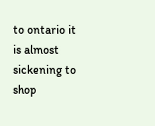to ontario it is almost sickening to shop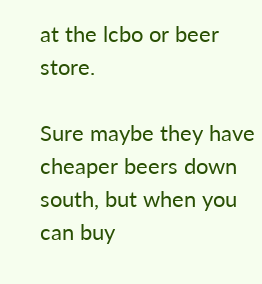at the lcbo or beer store.

Sure maybe they have cheaper beers down south, but when you can buy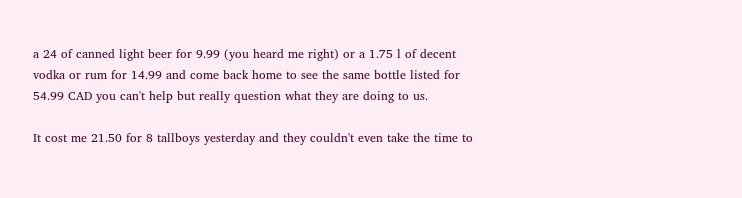a 24 of canned light beer for 9.99 (you heard me right) or a 1.75 l of decent vodka or rum for 14.99 and come back home to see the same bottle listed for 54.99 CAD you can't help but really question what they are doing to us.

It cost me 21.50 for 8 tallboys yesterday and they couldn't even take the time to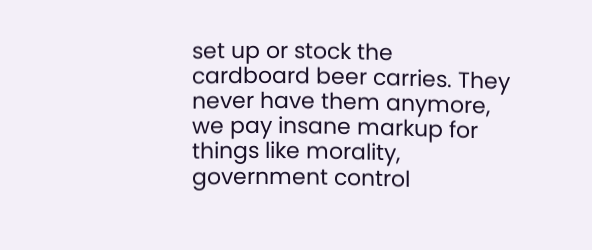set up or stock the cardboard beer carries. They never have them anymore, we pay insane markup for things like morality, government control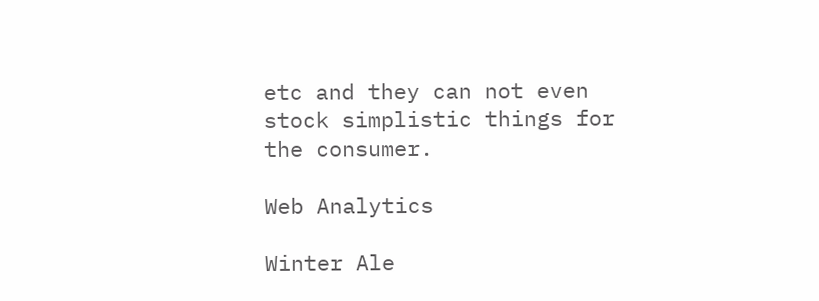etc and they can not even stock simplistic things for the consumer.

Web Analytics

Winter Ale